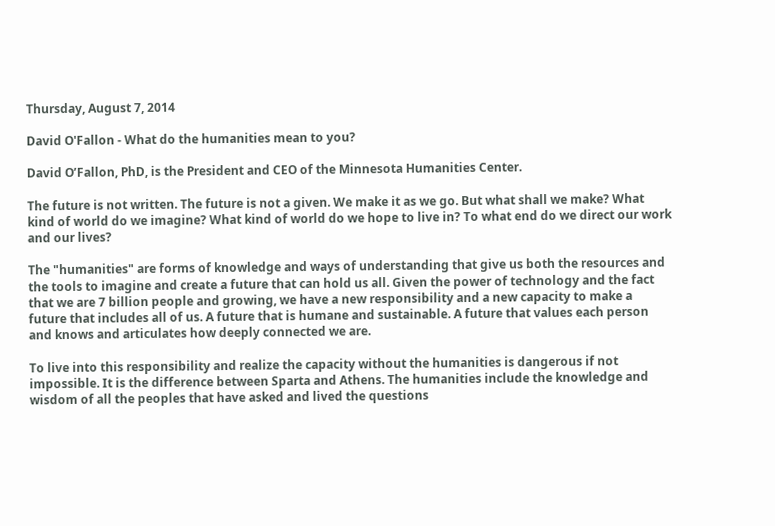Thursday, August 7, 2014

David O'Fallon - What do the humanities mean to you?

David O’Fallon, PhD, is the President and CEO of the Minnesota Humanities Center.

The future is not written. The future is not a given. We make it as we go. But what shall we make? What kind of world do we imagine? What kind of world do we hope to live in? To what end do we direct our work and our lives?

The "humanities" are forms of knowledge and ways of understanding that give us both the resources and the tools to imagine and create a future that can hold us all. Given the power of technology and the fact that we are 7 billion people and growing, we have a new responsibility and a new capacity to make a future that includes all of us. A future that is humane and sustainable. A future that values each person and knows and articulates how deeply connected we are.

To live into this responsibility and realize the capacity without the humanities is dangerous if not impossible. It is the difference between Sparta and Athens. The humanities include the knowledge and wisdom of all the peoples that have asked and lived the questions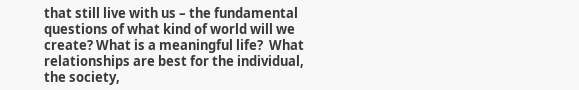that still live with us – the fundamental questions of what kind of world will we create? What is a meaningful life?  What relationships are best for the individual, the society,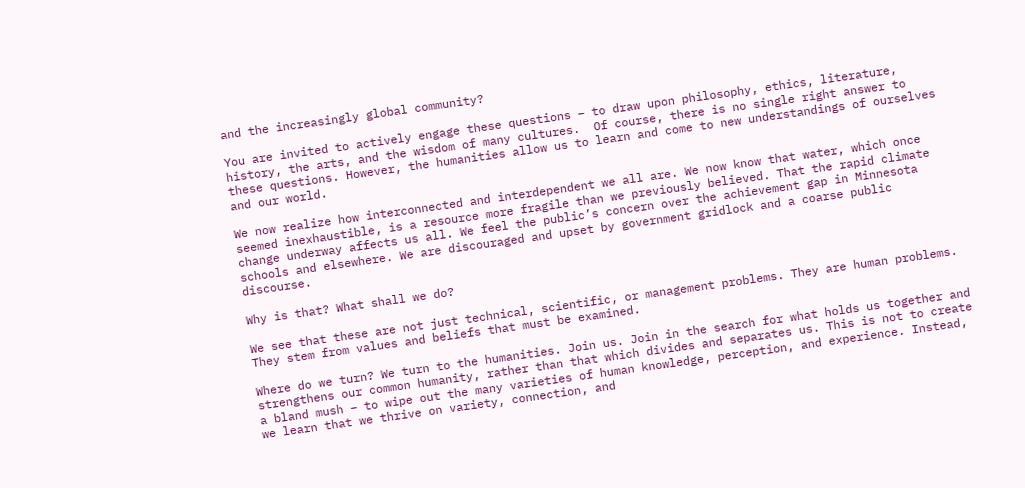and the increasingly global community?

You are invited to actively engage these questions – to draw upon philosophy, ethics, literature, history, the arts, and the wisdom of many cultures.  Of course, there is no single right answer to these questions. However, the humanities allow us to learn and come to new understandings of ourselves and our world.

We now realize how interconnected and interdependent we all are. We now know that water, which once seemed inexhaustible, is a resource more fragile than we previously believed. That the rapid climate change underway affects us all. We feel the public’s concern over the achievement gap in Minnesota schools and elsewhere. We are discouraged and upset by government gridlock and a coarse public discourse.

Why is that? What shall we do?

We see that these are not just technical, scientific, or management problems. They are human problems. They stem from values and beliefs that must be examined.

Where do we turn? We turn to the humanities. Join us. Join in the search for what holds us together and strengthens our common humanity, rather than that which divides and separates us. This is not to create a bland mush – to wipe out the many varieties of human knowledge, perception, and experience. Instead, we learn that we thrive on variety, connection, and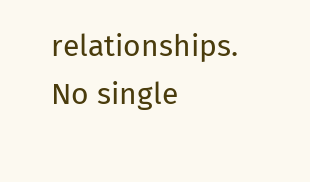relationships. No single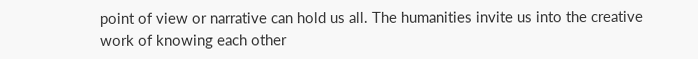point of view or narrative can hold us all. The humanities invite us into the creative work of knowing each other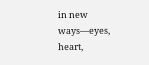in new ways—eyes, heart,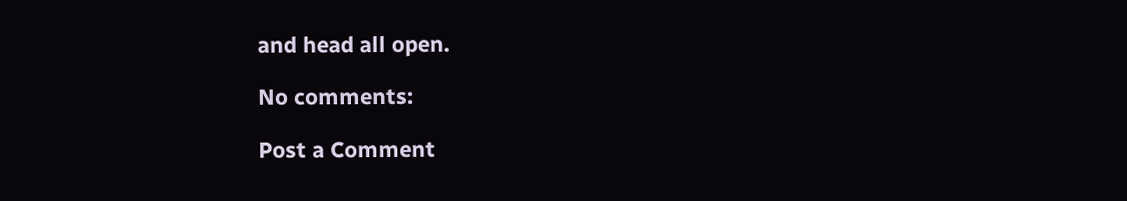and head all open.

No comments:

Post a Comment